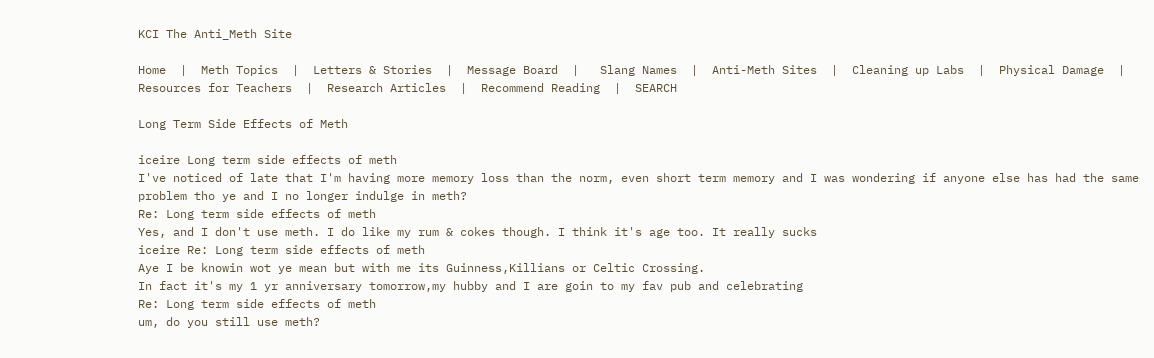KCI The Anti_Meth Site

Home  |  Meth Topics  |  Letters & Stories  |  Message Board  |   Slang Names  |  Anti-Meth Sites  |  Cleaning up Labs  |  Physical Damage  |   Resources for Teachers  |  Research Articles  |  Recommend Reading  |  SEARCH

Long Term Side Effects of Meth

iceire Long term side effects of meth
I've noticed of late that I'm having more memory loss than the norm, even short term memory and I was wondering if anyone else has had the same problem tho ye and I no longer indulge in meth?
Re: Long term side effects of meth
Yes, and I don't use meth. I do like my rum & cokes though. I think it's age too. It really sucks
iceire Re: Long term side effects of meth
Aye I be knowin wot ye mean but with me its Guinness,Killians or Celtic Crossing.
In fact it's my 1 yr anniversary tomorrow,my hubby and I are goin to my fav pub and celebrating
Re: Long term side effects of meth
um, do you still use meth?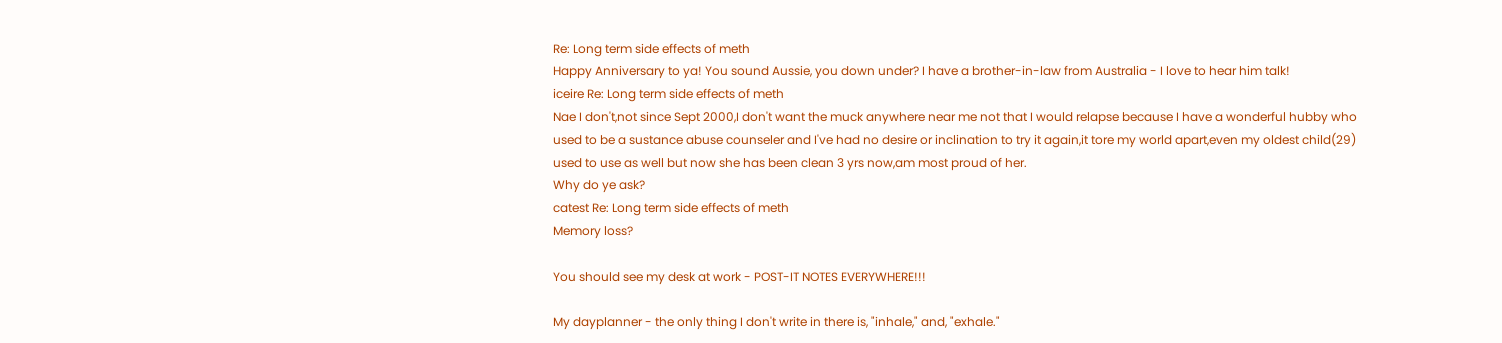Re: Long term side effects of meth
Happy Anniversary to ya! You sound Aussie, you down under? I have a brother-in-law from Australia - I love to hear him talk!
iceire Re: Long term side effects of meth
Nae I don't,not since Sept 2000,I don't want the muck anywhere near me not that I would relapse because I have a wonderful hubby who used to be a sustance abuse counseler and I've had no desire or inclination to try it again,it tore my world apart,even my oldest child(29) used to use as well but now she has been clean 3 yrs now,am most proud of her.
Why do ye ask?
catest Re: Long term side effects of meth
Memory loss?

You should see my desk at work - POST-IT NOTES EVERYWHERE!!!

My dayplanner - the only thing I don't write in there is, "inhale," and, "exhale."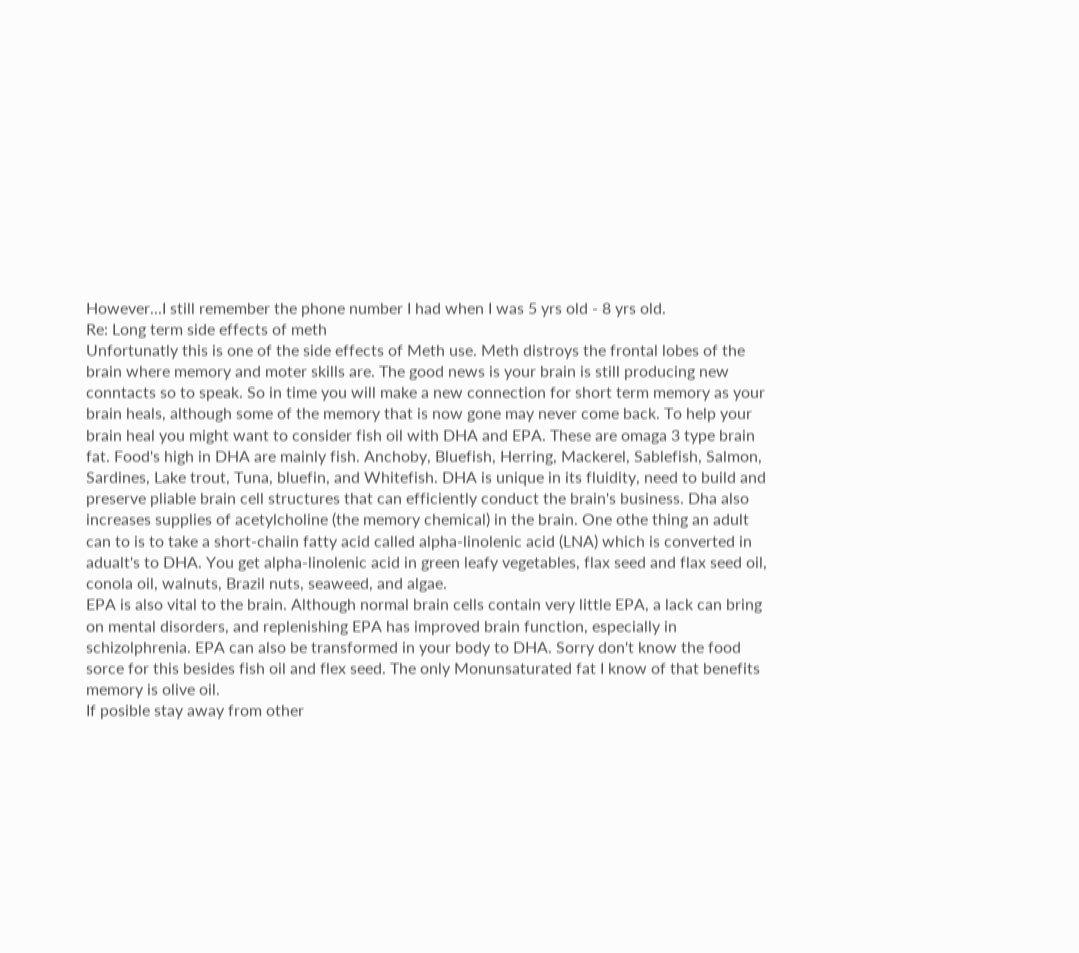However...I still remember the phone number I had when I was 5 yrs old - 8 yrs old.
Re: Long term side effects of meth
Unfortunatly this is one of the side effects of Meth use. Meth distroys the frontal lobes of the brain where memory and moter skills are. The good news is your brain is still producing new conntacts so to speak. So in time you will make a new connection for short term memory as your brain heals, although some of the memory that is now gone may never come back. To help your brain heal you might want to consider fish oil with DHA and EPA. These are omaga 3 type brain fat. Food's high in DHA are mainly fish. Anchoby, Bluefish, Herring, Mackerel, Sablefish, Salmon, Sardines, Lake trout, Tuna, bluefin, and Whitefish. DHA is unique in its fluidity, need to build and preserve pliable brain cell structures that can efficiently conduct the brain's business. Dha also increases supplies of acetylcholine (the memory chemical) in the brain. One othe thing an adult can to is to take a short-chaiin fatty acid called alpha-linolenic acid (LNA) which is converted in adualt's to DHA. You get alpha-linolenic acid in green leafy vegetables, flax seed and flax seed oil, conola oil, walnuts, Brazil nuts, seaweed, and algae.
EPA is also vital to the brain. Although normal brain cells contain very little EPA, a lack can bring on mental disorders, and replenishing EPA has improved brain function, especially in schizolphrenia. EPA can also be transformed in your body to DHA. Sorry don't know the food sorce for this besides fish oil and flex seed. The only Monunsaturated fat I know of that benefits memory is olive oil.
If posible stay away from other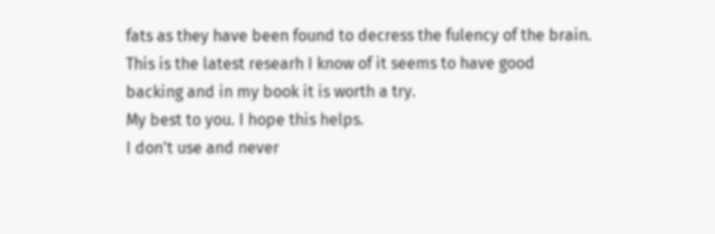fats as they have been found to decress the fulency of the brain.
This is the latest researh I know of it seems to have good backing and in my book it is worth a try.
My best to you. I hope this helps.
I don't use and never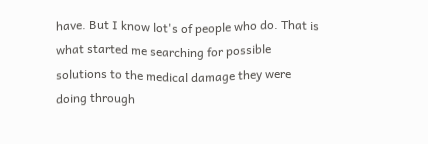have. But I know lot's of people who do. That is what started me searching for possible solutions to the medical damage they were doing through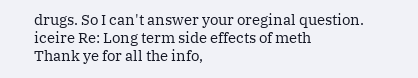drugs. So I can't answer your oreginal question.
iceire Re: Long term side effects of meth
Thank ye for all the info,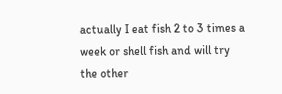actually I eat fish 2 to 3 times a week or shell fish and will try the other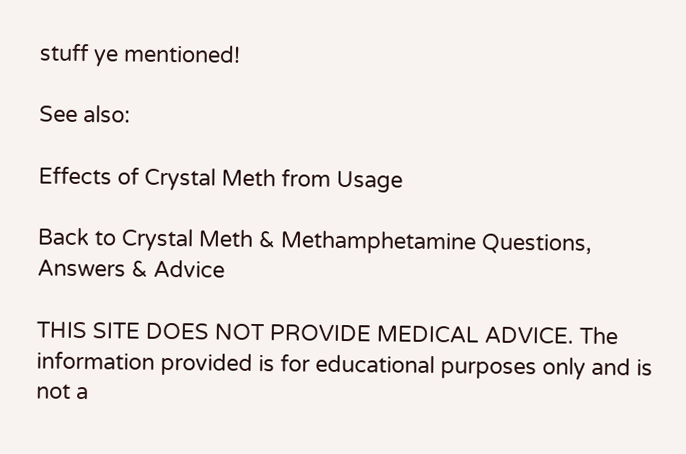stuff ye mentioned!

See also:

Effects of Crystal Meth from Usage

Back to Crystal Meth & Methamphetamine Questions, Answers & Advice

THIS SITE DOES NOT PROVIDE MEDICAL ADVICE. The information provided is for educational purposes only and is not a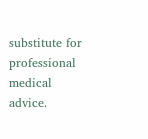substitute for professional medical advice.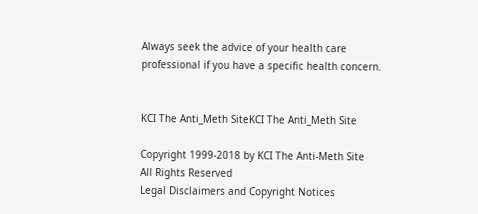Always seek the advice of your health care professional if you have a specific health concern.


KCI The Anti_Meth SiteKCI The Anti_Meth Site

Copyright 1999-2018 by KCI The Anti-Meth Site
All Rights Reserved
Legal Disclaimers and Copyright Notices